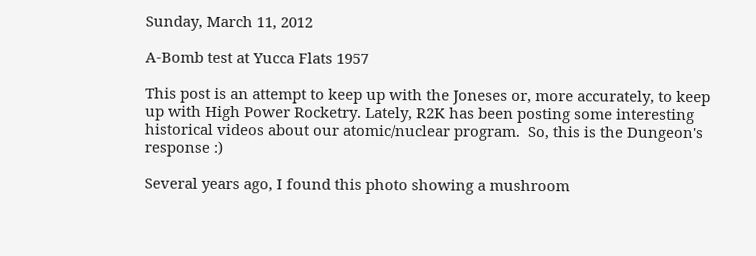Sunday, March 11, 2012

A-Bomb test at Yucca Flats 1957

This post is an attempt to keep up with the Joneses or, more accurately, to keep up with High Power Rocketry. Lately, R2K has been posting some interesting historical videos about our atomic/nuclear program.  So, this is the Dungeon's response :)

Several years ago, I found this photo showing a mushroom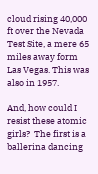cloud rising 40,000 ft over the Nevada Test Site, a mere 65 miles away form Las Vegas. This was also in 1957.

And, how could I resist these atomic girls?  The first is a ballerina dancing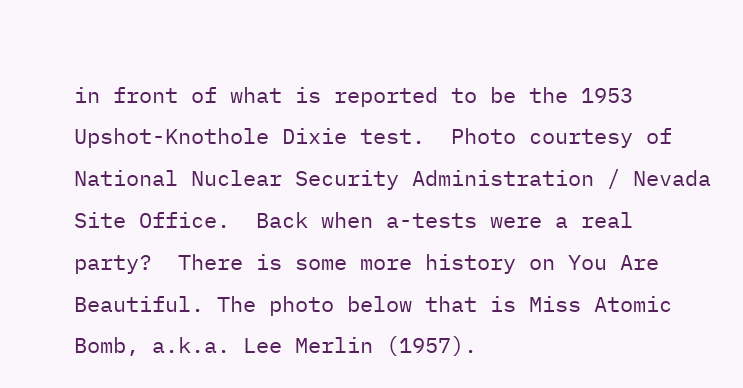in front of what is reported to be the 1953 Upshot-Knothole Dixie test.  Photo courtesy of National Nuclear Security Administration / Nevada Site Office.  Back when a-tests were a real party?  There is some more history on You Are Beautiful. The photo below that is Miss Atomic Bomb, a.k.a. Lee Merlin (1957).